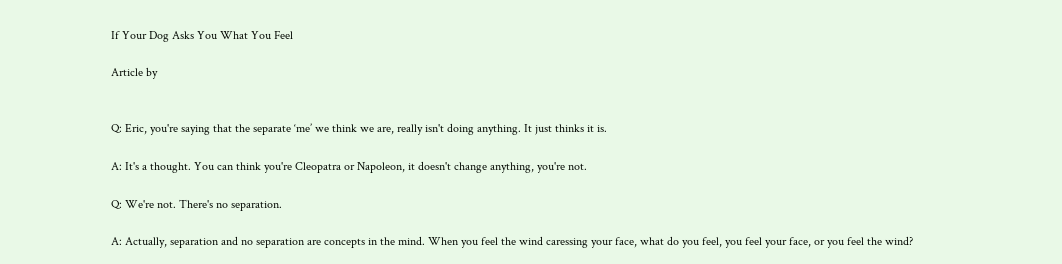If Your Dog Asks You What You Feel

Article by


Q: Eric, you're saying that the separate ‘me’ we think we are, really isn't doing anything. It just thinks it is.

A: It's a thought. You can think you're Cleopatra or Napoleon, it doesn't change anything, you're not.

Q: We're not. There's no separation.

A: Actually, separation and no separation are concepts in the mind. When you feel the wind caressing your face, what do you feel, you feel your face, or you feel the wind?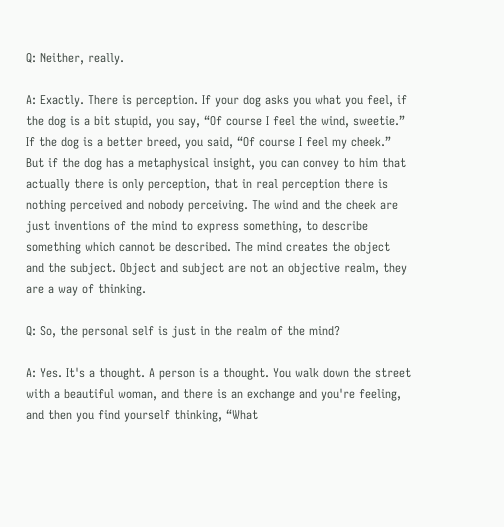Q: Neither, really.

A: Exactly. There is perception. If your dog asks you what you feel, if the dog is a bit stupid, you say, “Of course I feel the wind, sweetie.” If the dog is a better breed, you said, “Of course I feel my cheek.” But if the dog has a metaphysical insight, you can convey to him that actually there is only perception, that in real perception there is nothing perceived and nobody perceiving. The wind and the cheek are just inventions of the mind to express something, to describe something which cannot be described. The mind creates the object and the subject. Object and subject are not an objective realm, they are a way of thinking.

Q: So, the personal self is just in the realm of the mind?

A: Yes. It's a thought. A person is a thought. You walk down the street with a beautiful woman, and there is an exchange and you're feeling, and then you find yourself thinking, “What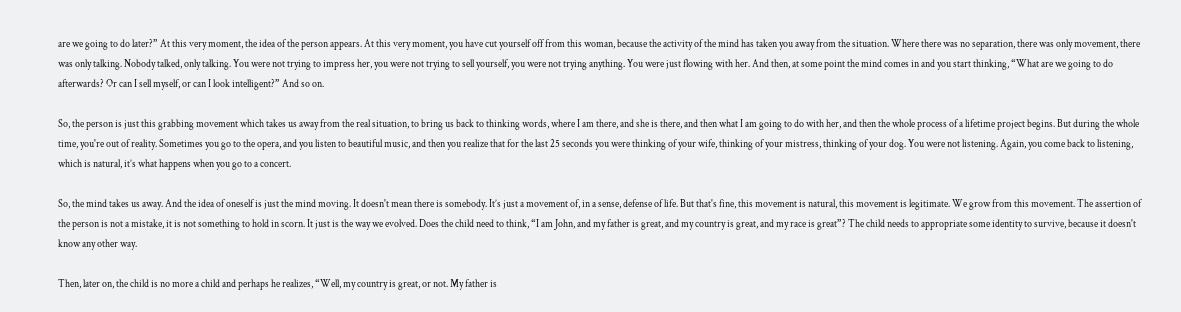are we going to do later?” At this very moment, the idea of the person appears. At this very moment, you have cut yourself off from this woman, because the activity of the mind has taken you away from the situation. Where there was no separation, there was only movement, there was only talking. Nobody talked, only talking. You were not trying to impress her, you were not trying to sell yourself, you were not trying anything. You were just flowing with her. And then, at some point the mind comes in and you start thinking, “What are we going to do afterwards? Or can I sell myself, or can I look intelligent?” And so on.

So, the person is just this grabbing movement which takes us away from the real situation, to bring us back to thinking words, where I am there, and she is there, and then what I am going to do with her, and then the whole process of a lifetime project begins. But during the whole time, you're out of reality. Sometimes you go to the opera, and you listen to beautiful music, and then you realize that for the last 25 seconds you were thinking of your wife, thinking of your mistress, thinking of your dog. You were not listening. Again, you come back to listening, which is natural, it’s what happens when you go to a concert.

So, the mind takes us away. And the idea of oneself is just the mind moving. It doesn't mean there is somebody. It’s just a movement of, in a sense, defense of life. But that's fine, this movement is natural, this movement is legitimate. We grow from this movement. The assertion of the person is not a mistake, it is not something to hold in scorn. It just is the way we evolved. Does the child need to think, “I am John, and my father is great, and my country is great, and my race is great”? The child needs to appropriate some identity to survive, because it doesn't know any other way.

Then, later on, the child is no more a child and perhaps he realizes, “Well, my country is great, or not. My father is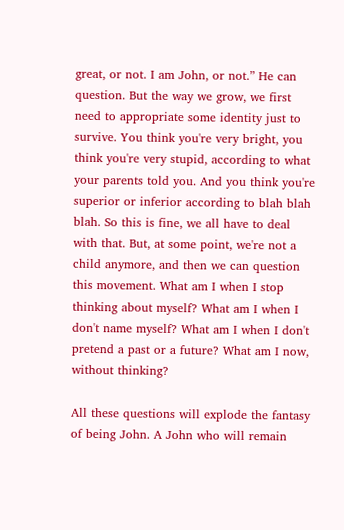great, or not. I am John, or not.” He can question. But the way we grow, we first need to appropriate some identity just to survive. You think you're very bright, you think you're very stupid, according to what your parents told you. And you think you're superior or inferior according to blah blah blah. So this is fine, we all have to deal with that. But, at some point, we're not a child anymore, and then we can question this movement. What am I when I stop thinking about myself? What am I when I don't name myself? What am I when I don't pretend a past or a future? What am I now, without thinking?

All these questions will explode the fantasy of being John. A John who will remain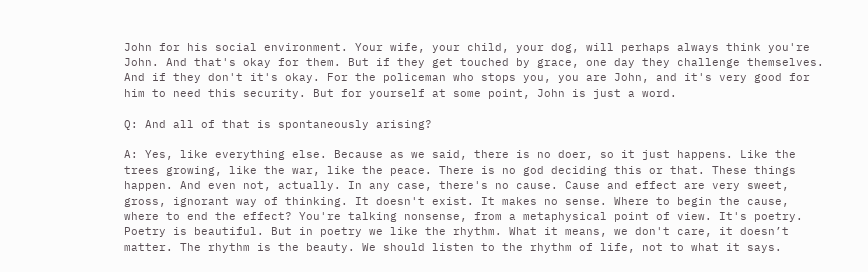John for his social environment. Your wife, your child, your dog, will perhaps always think you're John. And that's okay for them. But if they get touched by grace, one day they challenge themselves. And if they don't it's okay. For the policeman who stops you, you are John, and it's very good for him to need this security. But for yourself at some point, John is just a word.

Q: And all of that is spontaneously arising?

A: Yes, like everything else. Because as we said, there is no doer, so it just happens. Like the trees growing, like the war, like the peace. There is no god deciding this or that. These things happen. And even not, actually. In any case, there's no cause. Cause and effect are very sweet, gross, ignorant way of thinking. It doesn't exist. It makes no sense. Where to begin the cause, where to end the effect? You're talking nonsense, from a metaphysical point of view. It's poetry. Poetry is beautiful. But in poetry we like the rhythm. What it means, we don't care, it doesn’t matter. The rhythm is the beauty. We should listen to the rhythm of life, not to what it says.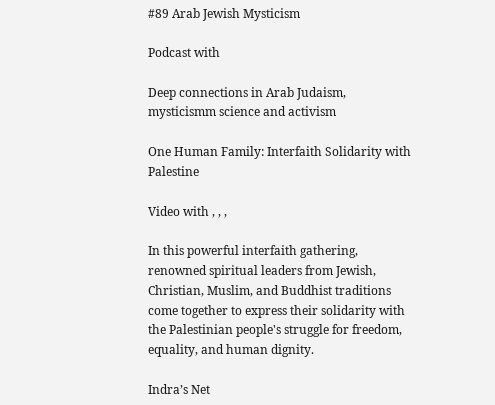#89 Arab Jewish Mysticism

Podcast with

Deep connections in Arab Judaism, mysticismm science and activism

One Human Family: Interfaith Solidarity with Palestine

Video with , , ,

In this powerful interfaith gathering, renowned spiritual leaders from Jewish, Christian, Muslim, and Buddhist traditions come together to express their solidarity with the Palestinian people's struggle for freedom, equality, and human dignity.

Indra’s Net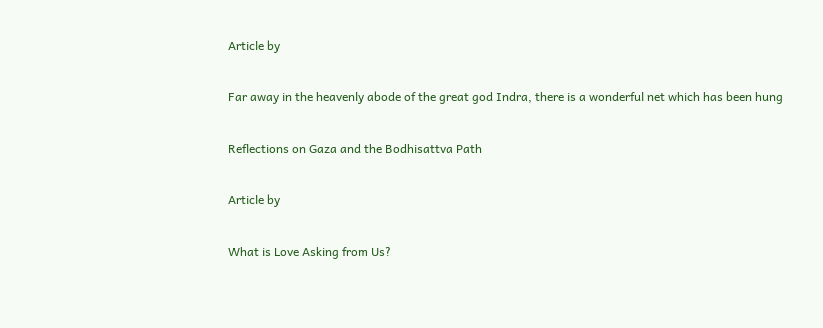Article by

Far away in the heavenly abode of the great god Indra, there is a wonderful net which has been hung

Reflections on Gaza and the Bodhisattva Path

Article by

What is Love Asking from Us?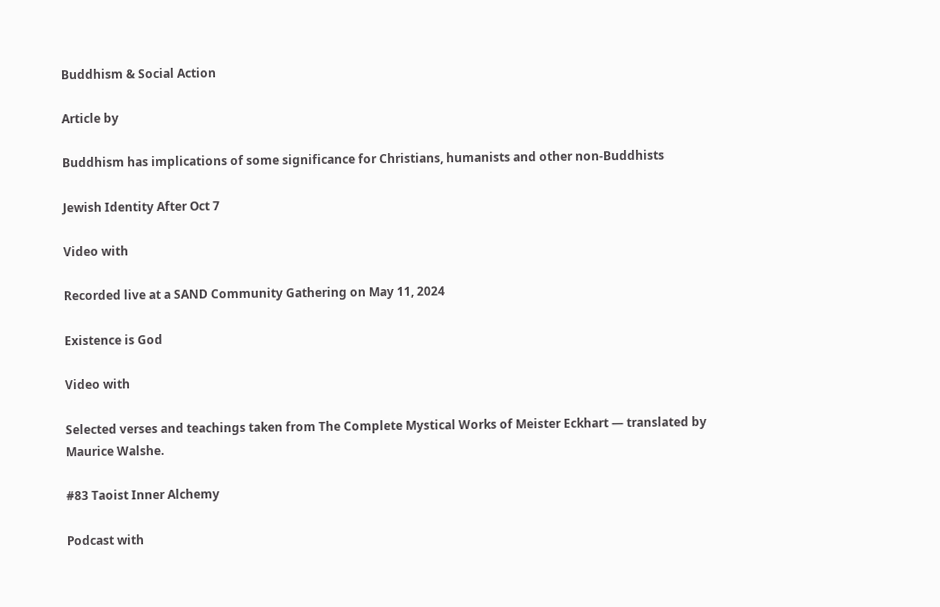Buddhism & Social Action

Article by

Buddhism has implications of some significance for Christians, humanists and other non-Buddhists

Jewish Identity After Oct 7

Video with

Recorded live at a SAND Community Gathering on May 11, 2024

Existence is God

Video with

Selected verses and teachings taken from The Complete Mystical Works of Meister Eckhart — translated by Maurice Walshe.

#83 Taoist Inner Alchemy

Podcast with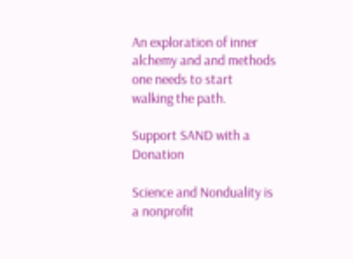An exploration of inner alchemy and and methods one needs to start walking the path.

Support SAND with a Donation

Science and Nonduality is a nonprofit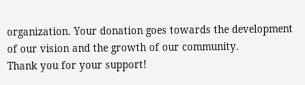organization. Your donation goes towards the development of our vision and the growth of our community.
Thank you for your support!